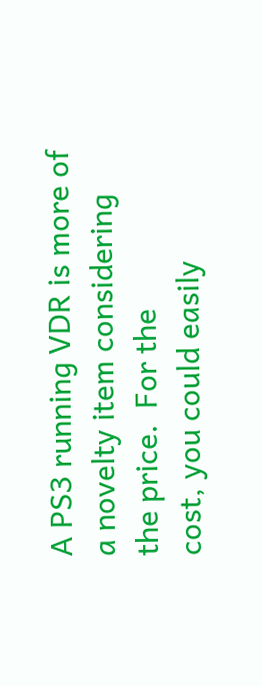A PS3 running VDR is more of a novelty item considering the price.  For the
cost, you could easily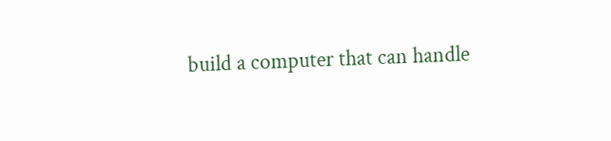build a computer that can handle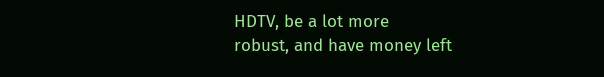HDTV, be a lot more
robust, and have money left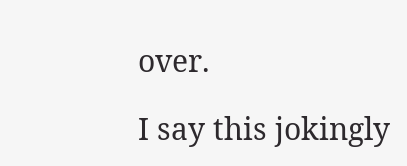over.

I say this jokingly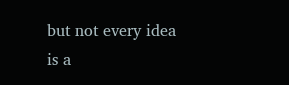but not every idea is a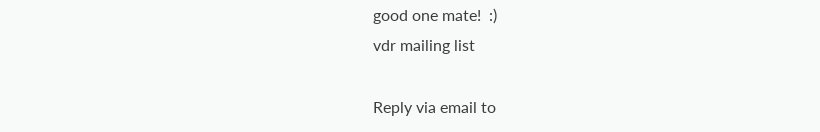good one mate!  :)
vdr mailing list

Reply via email to